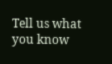Tell us what you know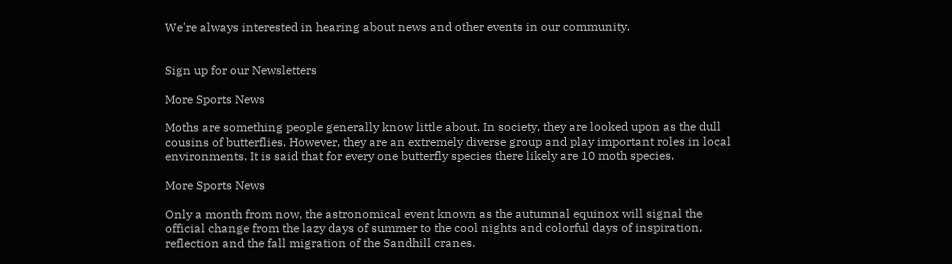We're always interested in hearing about news and other events in our community.


Sign up for our Newsletters

More Sports News

Moths are something people generally know little about. In society, they are looked upon as the dull cousins of butterflies. However, they are an extremely diverse group and play important roles in local environments. It is said that for every one butterfly species there likely are 10 moth species.

More Sports News

Only a month from now, the astronomical event known as the autumnal equinox will signal the official change from the lazy days of summer to the cool nights and colorful days of inspiration, reflection and the fall migration of the Sandhill cranes.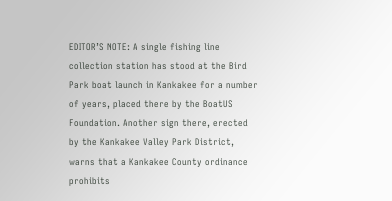EDITOR’S NOTE: A single fishing line collection station has stood at the Bird Park boat launch in Kankakee for a number of years, placed there by the BoatUS Foundation. Another sign there, erected by the Kankakee Valley Park District, warns that a Kankakee County ordinance prohibits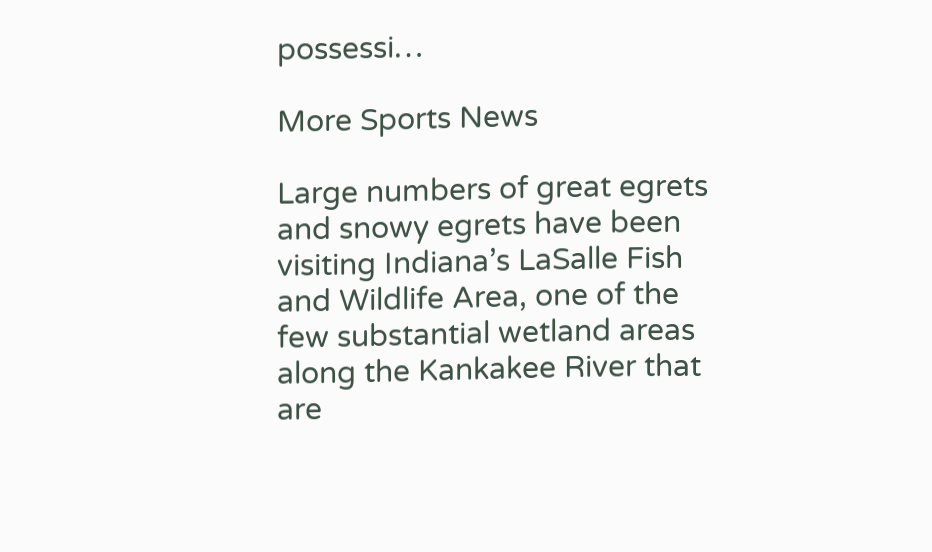possessi…

More Sports News

Large numbers of great egrets and snowy egrets have been visiting Indiana’s LaSalle Fish and Wildlife Area, one of the few substantial wetland areas along the Kankakee River that are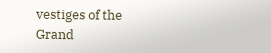vestiges of the Grand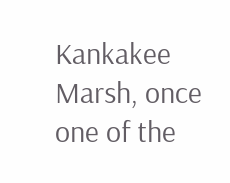Kankakee Marsh, once one of the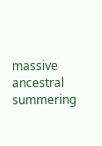massive ancestral summering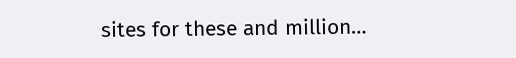sites for these and million…